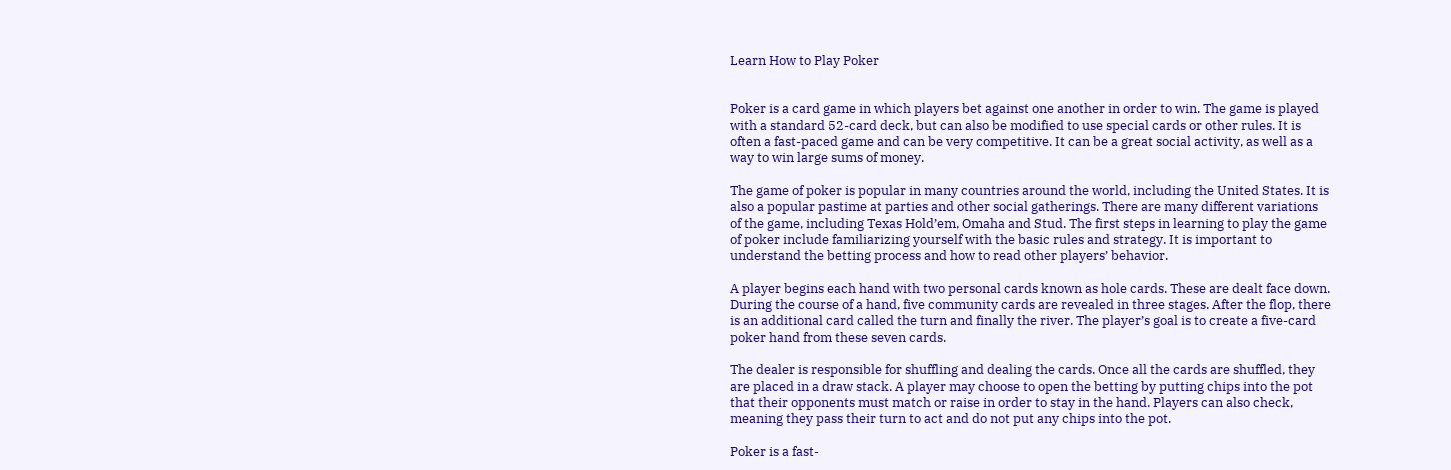Learn How to Play Poker


Poker is a card game in which players bet against one another in order to win. The game is played with a standard 52-card deck, but can also be modified to use special cards or other rules. It is often a fast-paced game and can be very competitive. It can be a great social activity, as well as a way to win large sums of money.

The game of poker is popular in many countries around the world, including the United States. It is also a popular pastime at parties and other social gatherings. There are many different variations of the game, including Texas Hold’em, Omaha and Stud. The first steps in learning to play the game of poker include familiarizing yourself with the basic rules and strategy. It is important to understand the betting process and how to read other players’ behavior.

A player begins each hand with two personal cards known as hole cards. These are dealt face down. During the course of a hand, five community cards are revealed in three stages. After the flop, there is an additional card called the turn and finally the river. The player’s goal is to create a five-card poker hand from these seven cards.

The dealer is responsible for shuffling and dealing the cards. Once all the cards are shuffled, they are placed in a draw stack. A player may choose to open the betting by putting chips into the pot that their opponents must match or raise in order to stay in the hand. Players can also check, meaning they pass their turn to act and do not put any chips into the pot.

Poker is a fast-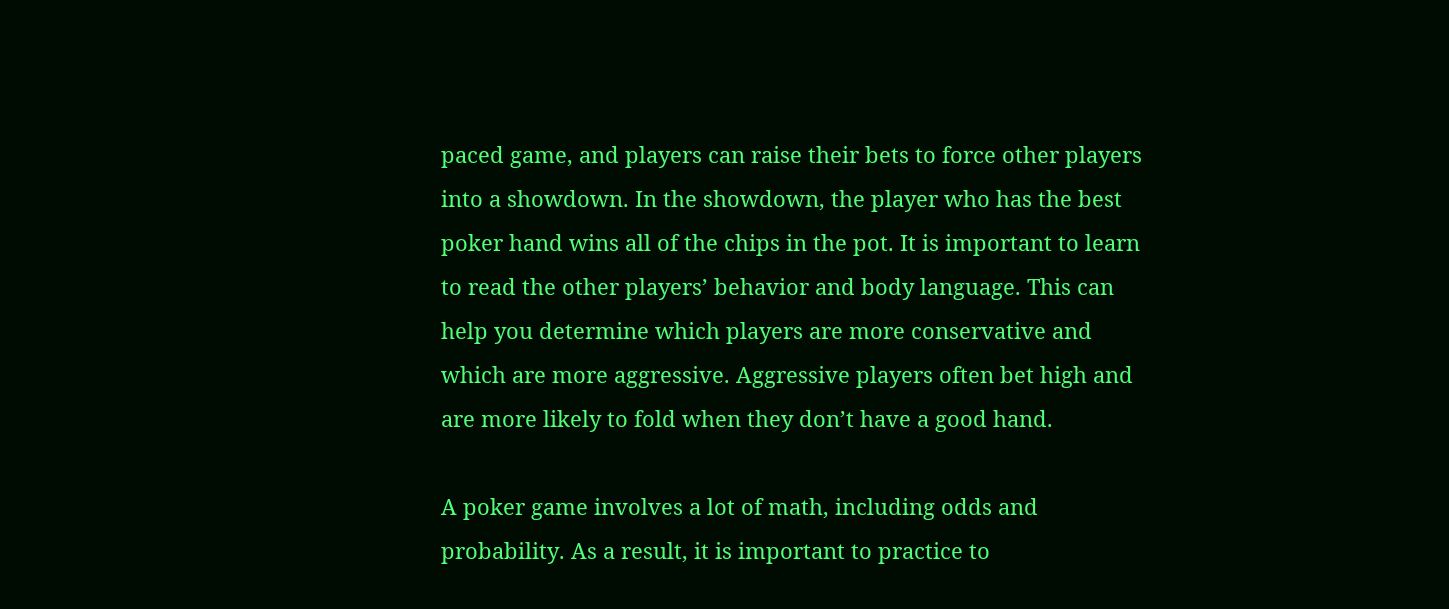paced game, and players can raise their bets to force other players into a showdown. In the showdown, the player who has the best poker hand wins all of the chips in the pot. It is important to learn to read the other players’ behavior and body language. This can help you determine which players are more conservative and which are more aggressive. Aggressive players often bet high and are more likely to fold when they don’t have a good hand.

A poker game involves a lot of math, including odds and probability. As a result, it is important to practice to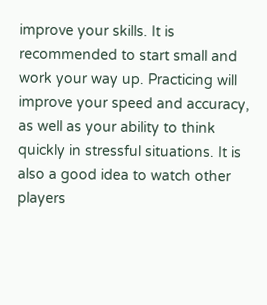improve your skills. It is recommended to start small and work your way up. Practicing will improve your speed and accuracy, as well as your ability to think quickly in stressful situations. It is also a good idea to watch other players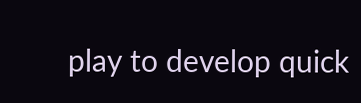play to develop quick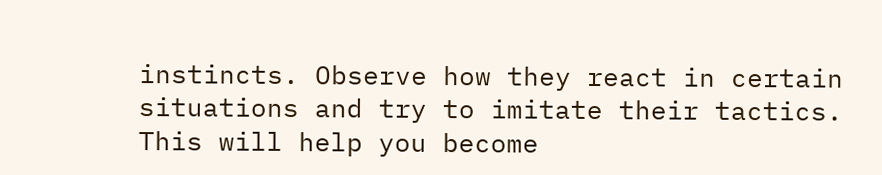instincts. Observe how they react in certain situations and try to imitate their tactics. This will help you become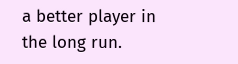a better player in the long run.